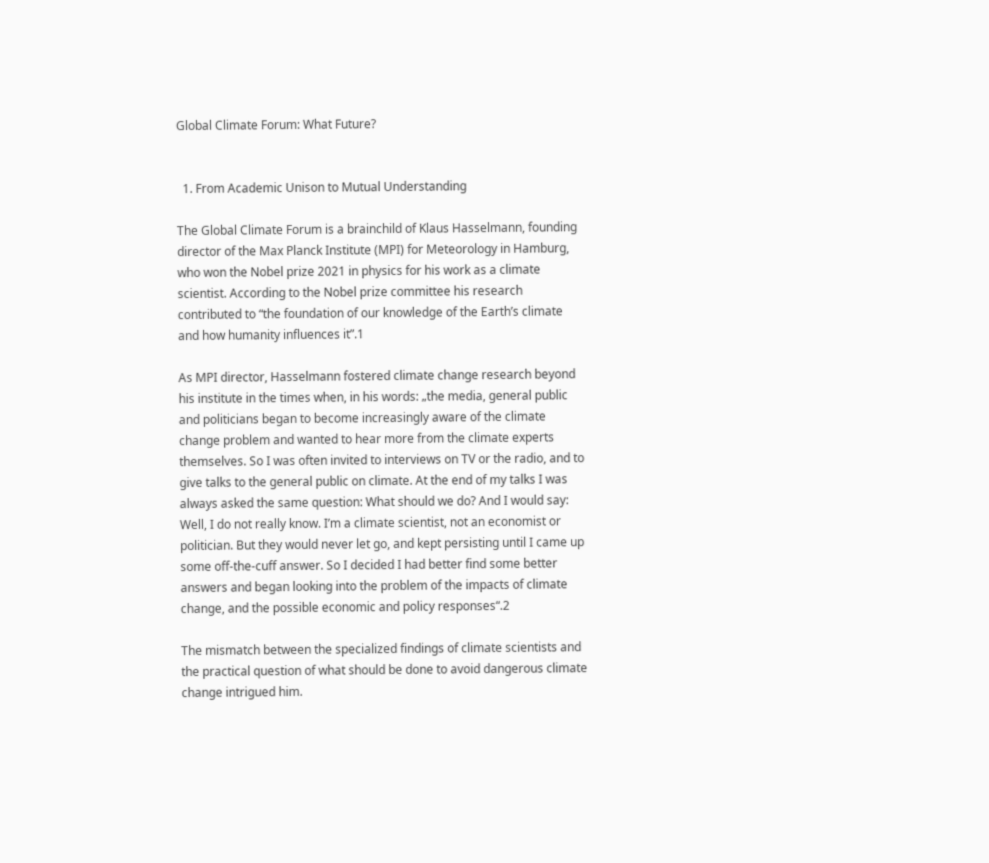Global Climate Forum: What Future?


  1. From Academic Unison to Mutual Understanding

The Global Climate Forum is a brainchild of Klaus Hasselmann, founding director of the Max Planck Institute (MPI) for Meteorology in Hamburg, who won the Nobel prize 2021 in physics for his work as a climate scientist. According to the Nobel prize committee his research contributed to “the foundation of our knowledge of the Earth’s climate and how humanity influences it”.1

As MPI director, Hasselmann fostered climate change research beyond his institute in the times when, in his words: „the media, general public and politicians began to become increasingly aware of the climate change problem and wanted to hear more from the climate experts themselves. So I was often invited to interviews on TV or the radio, and to give talks to the general public on climate. At the end of my talks I was always asked the same question: What should we do? And I would say: Well, I do not really know. I’m a climate scientist, not an economist or politician. But they would never let go, and kept persisting until I came up some off-the-cuff answer. So I decided I had better find some better answers and began looking into the problem of the impacts of climate change, and the possible economic and policy responses“.2

The mismatch between the specialized findings of climate scientists and the practical question of what should be done to avoid dangerous climate change intrigued him.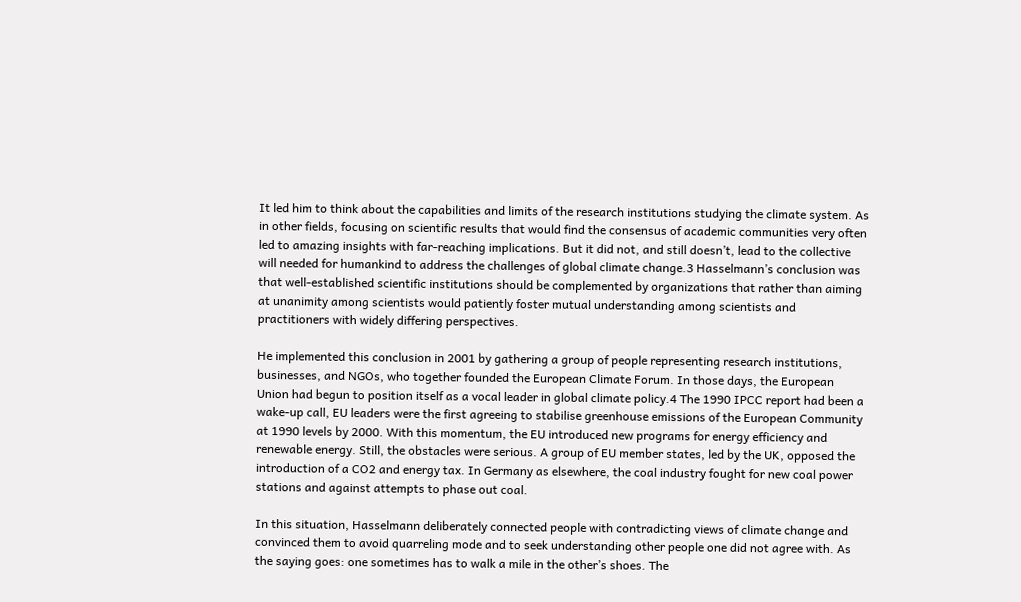It led him to think about the capabilities and limits of the research institutions studying the climate system. As in other fields, focusing on scientific results that would find the consensus of academic communities very often led to amazing insights with far-reaching implications. But it did not, and still doesn’t, lead to the collective will needed for humankind to address the challenges of global climate change.3 Hasselmann’s conclusion was that well-established scientific institutions should be complemented by organizations that rather than aiming at unanimity among scientists would patiently foster mutual understanding among scientists and practitioners with widely differing perspectives.

He implemented this conclusion in 2001 by gathering a group of people representing research institutions, businesses, and NGOs, who together founded the European Climate Forum. In those days, the European Union had begun to position itself as a vocal leader in global climate policy.4 The 1990 IPCC report had been a wake-up call, EU leaders were the first agreeing to stabilise greenhouse emissions of the European Community at 1990 levels by 2000. With this momentum, the EU introduced new programs for energy efficiency and renewable energy. Still, the obstacles were serious. A group of EU member states, led by the UK, opposed the introduction of a CO2 and energy tax. In Germany as elsewhere, the coal industry fought for new coal power stations and against attempts to phase out coal.

In this situation, Hasselmann deliberately connected people with contradicting views of climate change and convinced them to avoid quarreling mode and to seek understanding other people one did not agree with. As the saying goes: one sometimes has to walk a mile in the other’s shoes. The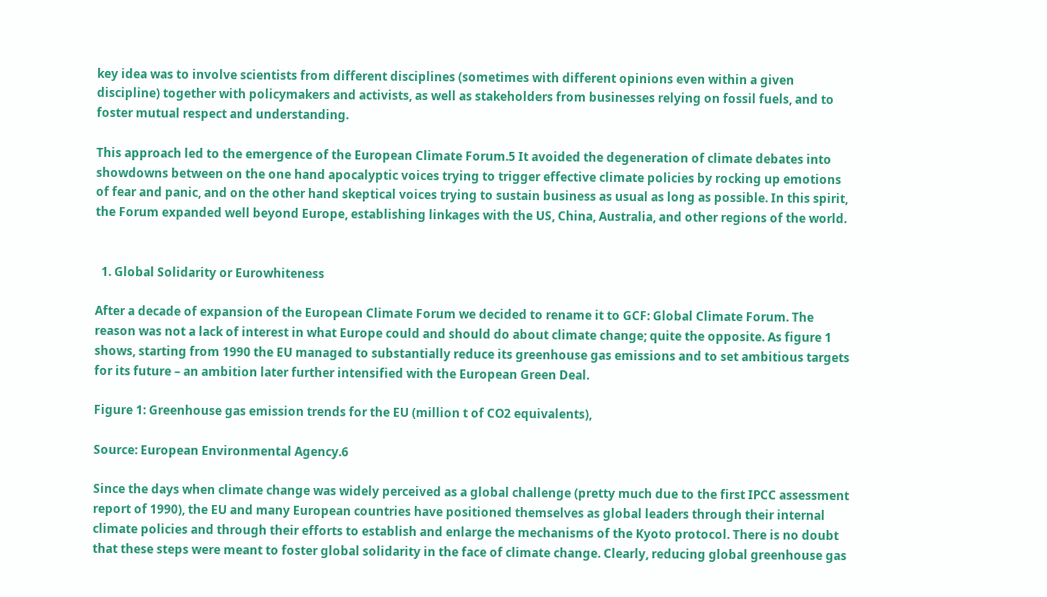key idea was to involve scientists from different disciplines (sometimes with different opinions even within a given discipline) together with policymakers and activists, as well as stakeholders from businesses relying on fossil fuels, and to foster mutual respect and understanding.

This approach led to the emergence of the European Climate Forum.5 It avoided the degeneration of climate debates into showdowns between on the one hand apocalyptic voices trying to trigger effective climate policies by rocking up emotions of fear and panic, and on the other hand skeptical voices trying to sustain business as usual as long as possible. In this spirit, the Forum expanded well beyond Europe, establishing linkages with the US, China, Australia, and other regions of the world.


  1. Global Solidarity or Eurowhiteness

After a decade of expansion of the European Climate Forum we decided to rename it to GCF: Global Climate Forum. The reason was not a lack of interest in what Europe could and should do about climate change; quite the opposite. As figure 1 shows, starting from 1990 the EU managed to substantially reduce its greenhouse gas emissions and to set ambitious targets for its future – an ambition later further intensified with the European Green Deal.

Figure 1: Greenhouse gas emission trends for the EU (million t of CO2 equivalents),

Source: European Environmental Agency.6

Since the days when climate change was widely perceived as a global challenge (pretty much due to the first IPCC assessment report of 1990), the EU and many European countries have positioned themselves as global leaders through their internal climate policies and through their efforts to establish and enlarge the mechanisms of the Kyoto protocol. There is no doubt that these steps were meant to foster global solidarity in the face of climate change. Clearly, reducing global greenhouse gas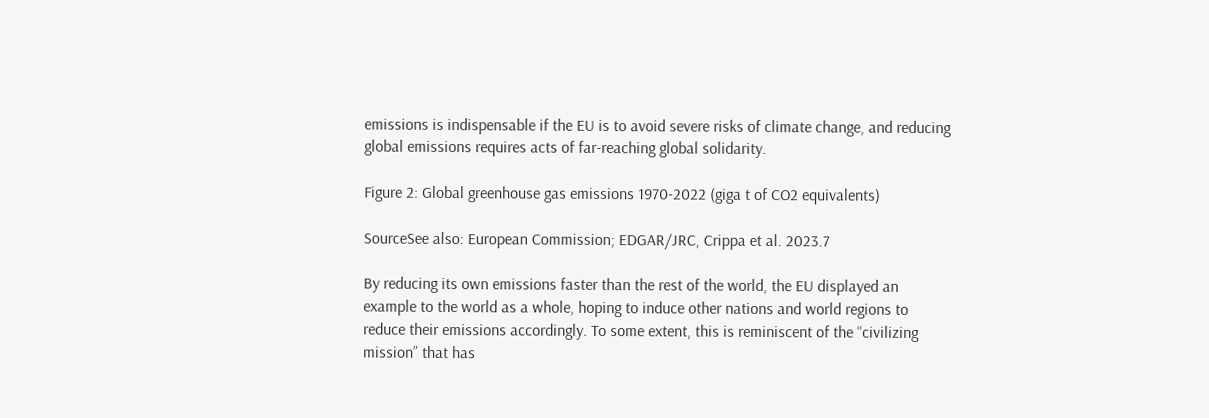emissions is indispensable if the EU is to avoid severe risks of climate change, and reducing global emissions requires acts of far-reaching global solidarity.

Figure 2: Global greenhouse gas emissions 1970-2022 (giga t of CO2 equivalents)

SourceSee also: European Commission; EDGAR/JRC, Crippa et al. 2023.7

By reducing its own emissions faster than the rest of the world, the EU displayed an example to the world as a whole, hoping to induce other nations and world regions to reduce their emissions accordingly. To some extent, this is reminiscent of the “civilizing mission” that has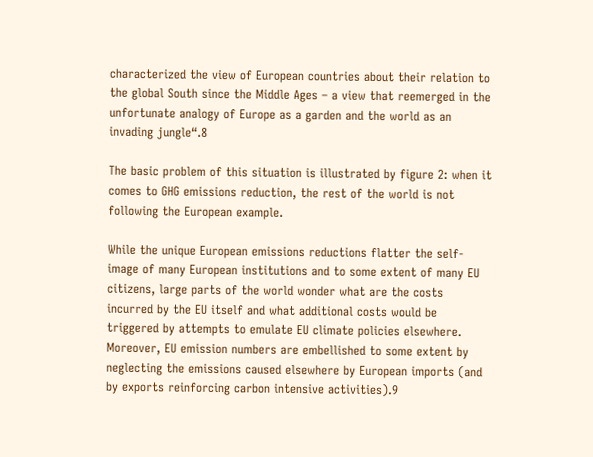characterized the view of European countries about their relation to the global South since the Middle Ages – a view that reemerged in the unfortunate analogy of Europe as a garden and the world as an invading jungle“.8

The basic problem of this situation is illustrated by figure 2: when it comes to GHG emissions reduction, the rest of the world is not following the European example.

While the unique European emissions reductions flatter the self-image of many European institutions and to some extent of many EU citizens, large parts of the world wonder what are the costs incurred by the EU itself and what additional costs would be triggered by attempts to emulate EU climate policies elsewhere. Moreover, EU emission numbers are embellished to some extent by neglecting the emissions caused elsewhere by European imports (and by exports reinforcing carbon intensive activities).9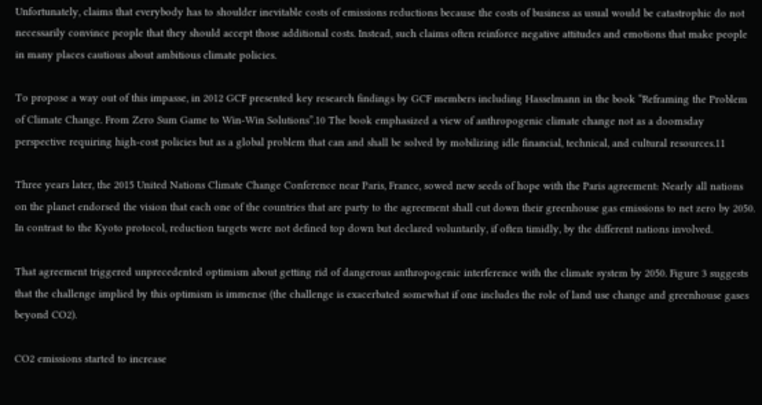Unfortunately, claims that everybody has to shoulder inevitable costs of emissions reductions because the costs of business as usual would be catastrophic do not necessarily convince people that they should accept those additional costs. Instead, such claims often reinforce negative attitudes and emotions that make people in many places cautious about ambitious climate policies.

To propose a way out of this impasse, in 2012 GCF presented key research findings by GCF members including Hasselmann in the book “Reframing the Problem of Climate Change. From Zero Sum Game to Win-Win Solutions”.10 The book emphasized a view of anthropogenic climate change not as a doomsday perspective requiring high-cost policies but as a global problem that can and shall be solved by mobilizing idle financial, technical, and cultural resources.11

Three years later, the 2015 United Nations Climate Change Conference near Paris, France, sowed new seeds of hope with the Paris agreement: Nearly all nations on the planet endorsed the vision that each one of the countries that are party to the agreement shall cut down their greenhouse gas emissions to net zero by 2050. In contrast to the Kyoto protocol, reduction targets were not defined top down but declared voluntarily, if often timidly, by the different nations involved.

That agreement triggered unprecedented optimism about getting rid of dangerous anthropogenic interference with the climate system by 2050. Figure 3 suggests that the challenge implied by this optimism is immense (the challenge is exacerbated somewhat if one includes the role of land use change and greenhouse gases beyond CO2).

CO2 emissions started to increase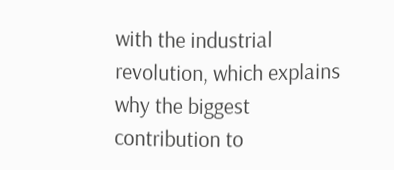with the industrial revolution, which explains why the biggest contribution to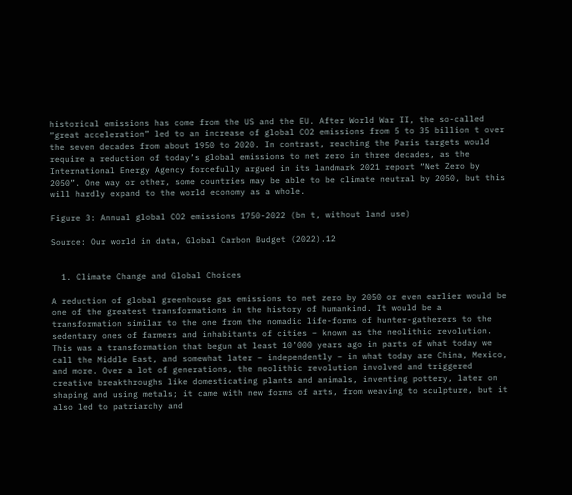historical emissions has come from the US and the EU. After World War II, the so-called “great acceleration” led to an increase of global CO2 emissions from 5 to 35 billion t over the seven decades from about 1950 to 2020. In contrast, reaching the Paris targets would require a reduction of today’s global emissions to net zero in three decades, as the International Energy Agency forcefully argued in its landmark 2021 report “Net Zero by 2050”. One way or other, some countries may be able to be climate neutral by 2050, but this will hardly expand to the world economy as a whole.

Figure 3: Annual global CO2 emissions 1750-2022 (bn t, without land use)

Source: Our world in data, Global Carbon Budget (2022).12


  1. Climate Change and Global Choices

A reduction of global greenhouse gas emissions to net zero by 2050 or even earlier would be one of the greatest transformations in the history of humankind. It would be a transformation similar to the one from the nomadic life-forms of hunter-gatherers to the sedentary ones of farmers and inhabitants of cities – known as the neolithic revolution. This was a transformation that begun at least 10’000 years ago in parts of what today we call the Middle East, and somewhat later – independently – in what today are China, Mexico, and more. Over a lot of generations, the neolithic revolution involved and triggered creative breakthroughs like domesticating plants and animals, inventing pottery, later on shaping and using metals; it came with new forms of arts, from weaving to sculpture, but it also led to patriarchy and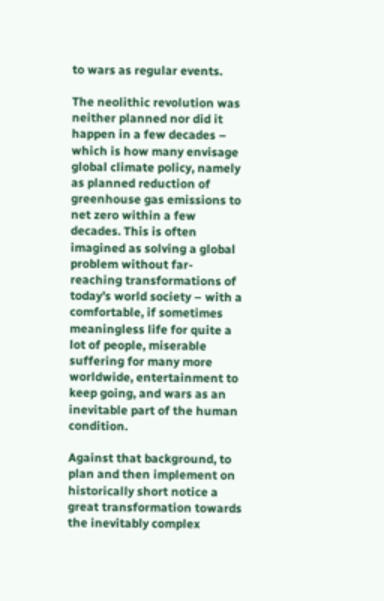to wars as regular events.

The neolithic revolution was neither planned nor did it happen in a few decades – which is how many envisage global climate policy, namely as planned reduction of greenhouse gas emissions to net zero within a few decades. This is often imagined as solving a global problem without far-reaching transformations of today’s world society – with a comfortable, if sometimes meaningless life for quite a lot of people, miserable suffering for many more worldwide, entertainment to keep going, and wars as an inevitable part of the human condition.

Against that background, to plan and then implement on historically short notice a great transformation towards the inevitably complex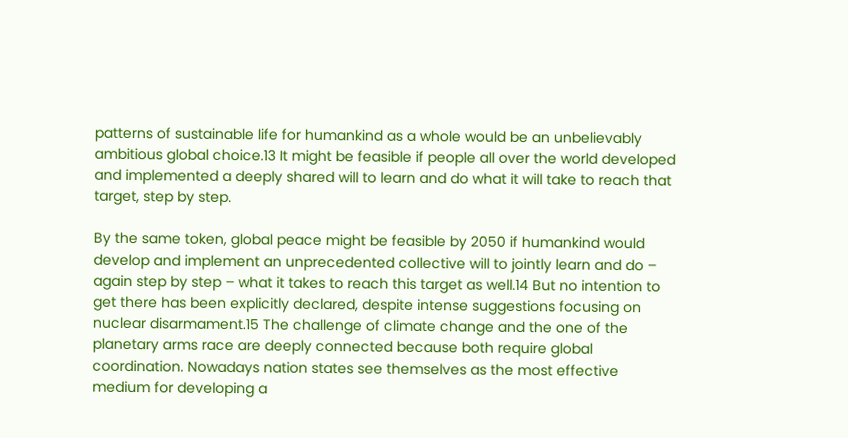patterns of sustainable life for humankind as a whole would be an unbelievably ambitious global choice.13 It might be feasible if people all over the world developed and implemented a deeply shared will to learn and do what it will take to reach that target, step by step.

By the same token, global peace might be feasible by 2050 if humankind would develop and implement an unprecedented collective will to jointly learn and do – again step by step – what it takes to reach this target as well.14 But no intention to get there has been explicitly declared, despite intense suggestions focusing on nuclear disarmament.15 The challenge of climate change and the one of the planetary arms race are deeply connected because both require global coordination. Nowadays nation states see themselves as the most effective medium for developing a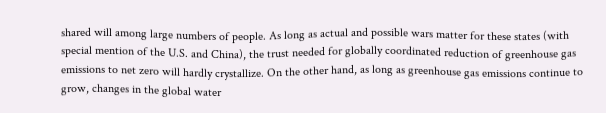shared will among large numbers of people. As long as actual and possible wars matter for these states (with special mention of the U.S. and China), the trust needed for globally coordinated reduction of greenhouse gas emissions to net zero will hardly crystallize. On the other hand, as long as greenhouse gas emissions continue to grow, changes in the global water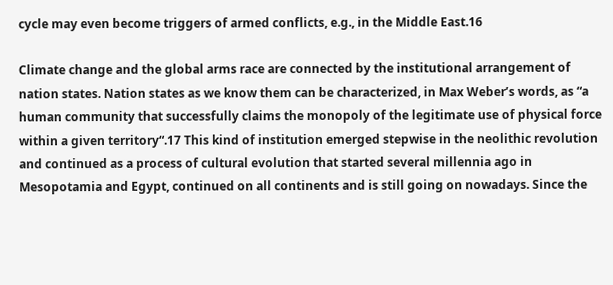cycle may even become triggers of armed conflicts, e.g., in the Middle East.16

Climate change and the global arms race are connected by the institutional arrangement of nation states. Nation states as we know them can be characterized, in Max Weber’s words, as “a human community that successfully claims the monopoly of the legitimate use of physical force within a given territory“.17 This kind of institution emerged stepwise in the neolithic revolution and continued as a process of cultural evolution that started several millennia ago in Mesopotamia and Egypt, continued on all continents and is still going on nowadays. Since the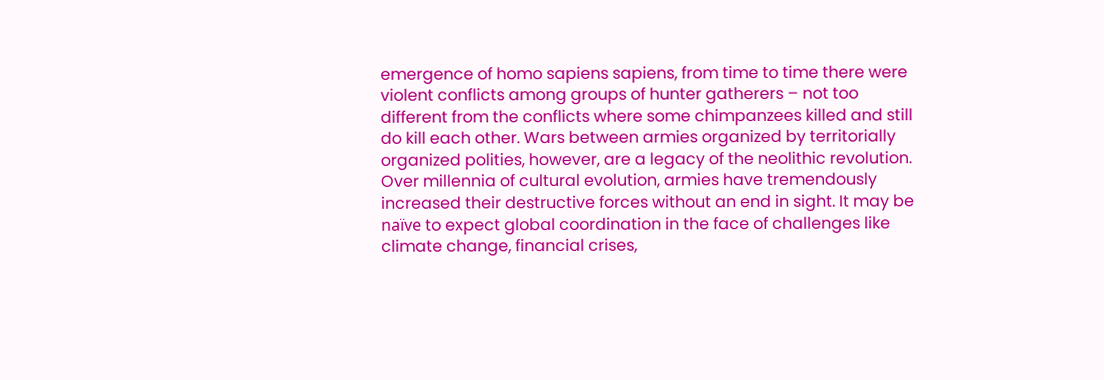emergence of homo sapiens sapiens, from time to time there were violent conflicts among groups of hunter gatherers – not too different from the conflicts where some chimpanzees killed and still do kill each other. Wars between armies organized by territorially organized polities, however, are a legacy of the neolithic revolution. Over millennia of cultural evolution, armies have tremendously increased their destructive forces without an end in sight. It may be naïve to expect global coordination in the face of challenges like climate change, financial crises,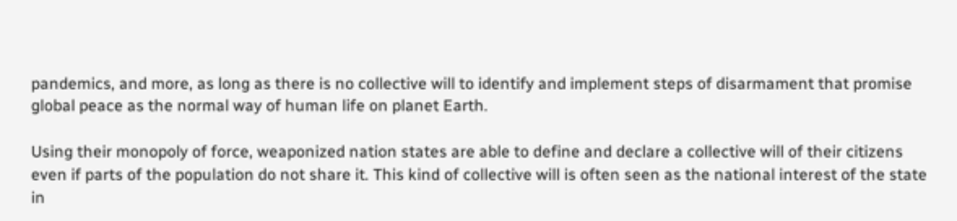pandemics, and more, as long as there is no collective will to identify and implement steps of disarmament that promise global peace as the normal way of human life on planet Earth.

Using their monopoly of force, weaponized nation states are able to define and declare a collective will of their citizens even if parts of the population do not share it. This kind of collective will is often seen as the national interest of the state in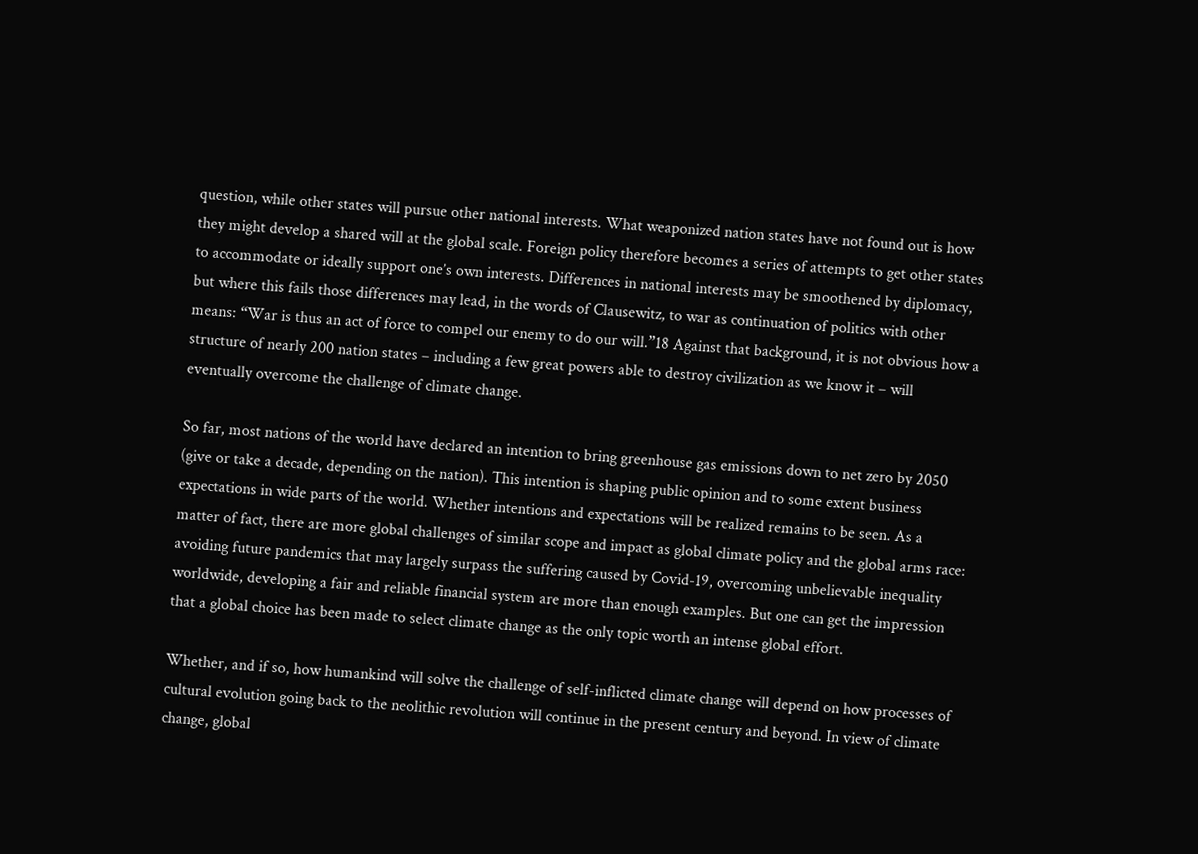question, while other states will pursue other national interests. What weaponized nation states have not found out is how they might develop a shared will at the global scale. Foreign policy therefore becomes a series of attempts to get other states to accommodate or ideally support one’s own interests. Differences in national interests may be smoothened by diplomacy, but where this fails those differences may lead, in the words of Clausewitz, to war as continuation of politics with other means: “War is thus an act of force to compel our enemy to do our will.”18 Against that background, it is not obvious how a structure of nearly 200 nation states – including a few great powers able to destroy civilization as we know it – will eventually overcome the challenge of climate change.

So far, most nations of the world have declared an intention to bring greenhouse gas emissions down to net zero by 2050 (give or take a decade, depending on the nation). This intention is shaping public opinion and to some extent business expectations in wide parts of the world. Whether intentions and expectations will be realized remains to be seen. As a matter of fact, there are more global challenges of similar scope and impact as global climate policy and the global arms race: avoiding future pandemics that may largely surpass the suffering caused by Covid-19, overcoming unbelievable inequality worldwide, developing a fair and reliable financial system are more than enough examples. But one can get the impression that a global choice has been made to select climate change as the only topic worth an intense global effort.

Whether, and if so, how humankind will solve the challenge of self-inflicted climate change will depend on how processes of cultural evolution going back to the neolithic revolution will continue in the present century and beyond. In view of climate change, global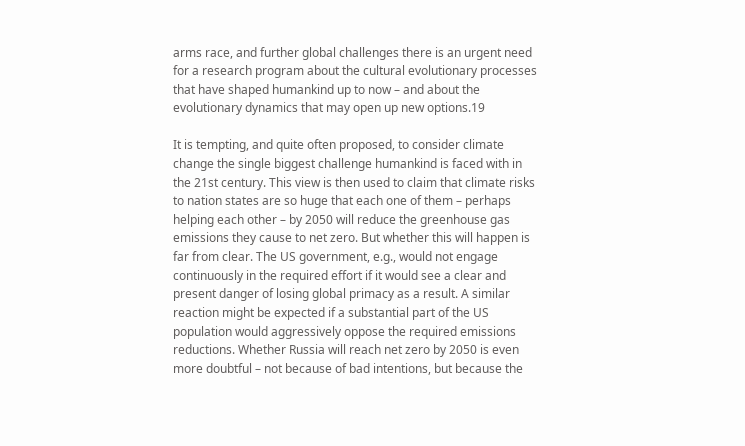arms race, and further global challenges there is an urgent need for a research program about the cultural evolutionary processes that have shaped humankind up to now – and about the evolutionary dynamics that may open up new options.19

It is tempting, and quite often proposed, to consider climate change the single biggest challenge humankind is faced with in the 21st century. This view is then used to claim that climate risks to nation states are so huge that each one of them – perhaps helping each other – by 2050 will reduce the greenhouse gas emissions they cause to net zero. But whether this will happen is far from clear. The US government, e.g., would not engage continuously in the required effort if it would see a clear and present danger of losing global primacy as a result. A similar reaction might be expected if a substantial part of the US population would aggressively oppose the required emissions reductions. Whether Russia will reach net zero by 2050 is even more doubtful – not because of bad intentions, but because the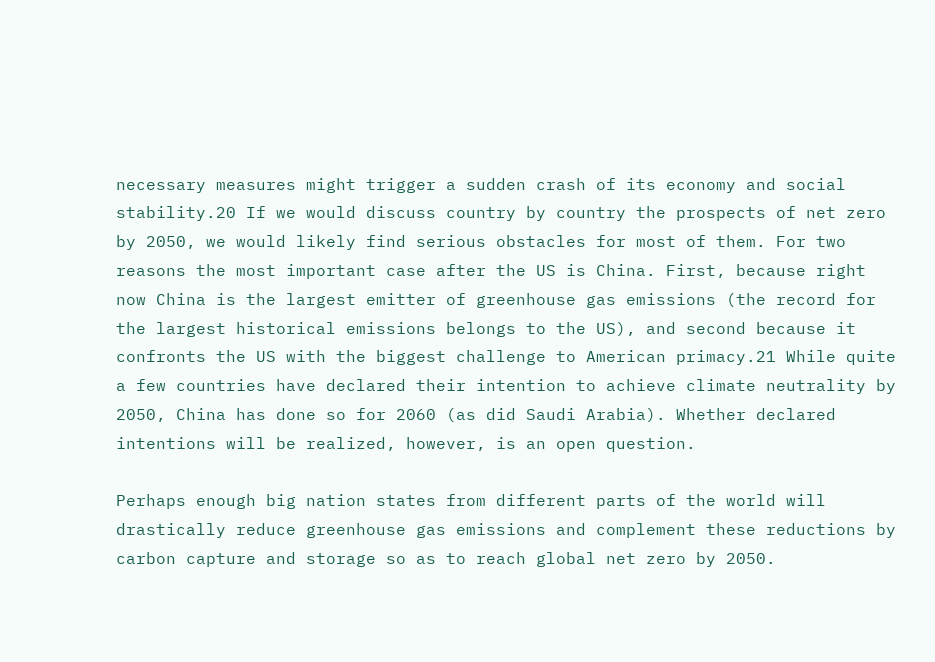necessary measures might trigger a sudden crash of its economy and social stability.20 If we would discuss country by country the prospects of net zero by 2050, we would likely find serious obstacles for most of them. For two reasons the most important case after the US is China. First, because right now China is the largest emitter of greenhouse gas emissions (the record for the largest historical emissions belongs to the US), and second because it confronts the US with the biggest challenge to American primacy.21 While quite a few countries have declared their intention to achieve climate neutrality by 2050, China has done so for 2060 (as did Saudi Arabia). Whether declared intentions will be realized, however, is an open question.

Perhaps enough big nation states from different parts of the world will drastically reduce greenhouse gas emissions and complement these reductions by carbon capture and storage so as to reach global net zero by 2050.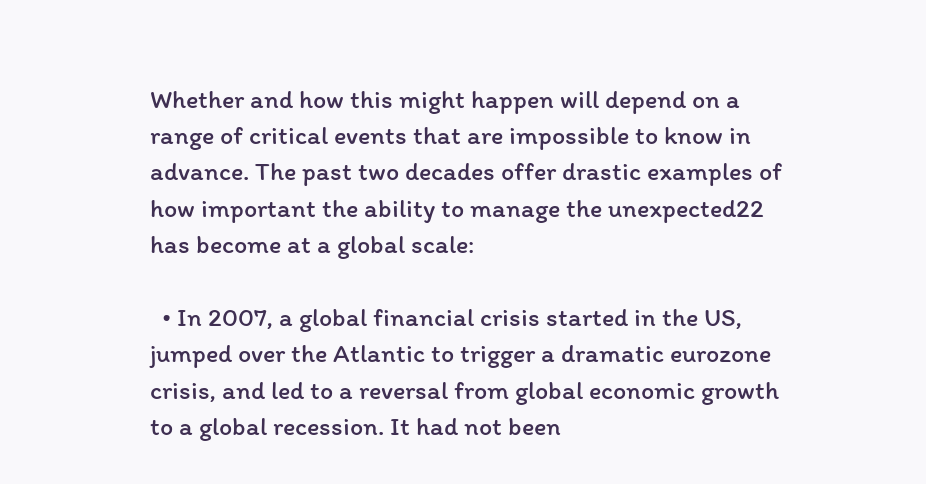Whether and how this might happen will depend on a range of critical events that are impossible to know in advance. The past two decades offer drastic examples of how important the ability to manage the unexpected22 has become at a global scale:

  • In 2007, a global financial crisis started in the US, jumped over the Atlantic to trigger a dramatic eurozone crisis, and led to a reversal from global economic growth to a global recession. It had not been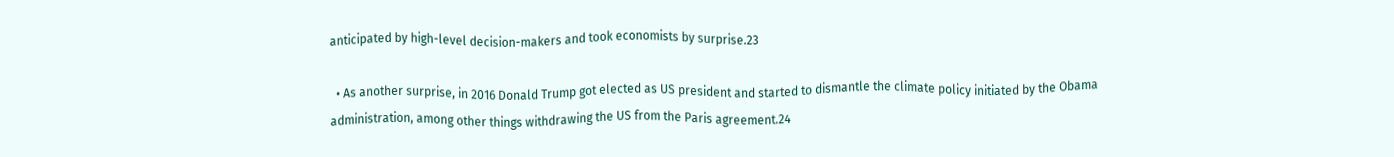anticipated by high-level decision-makers and took economists by surprise.23

  • As another surprise, in 2016 Donald Trump got elected as US president and started to dismantle the climate policy initiated by the Obama administration, among other things withdrawing the US from the Paris agreement.24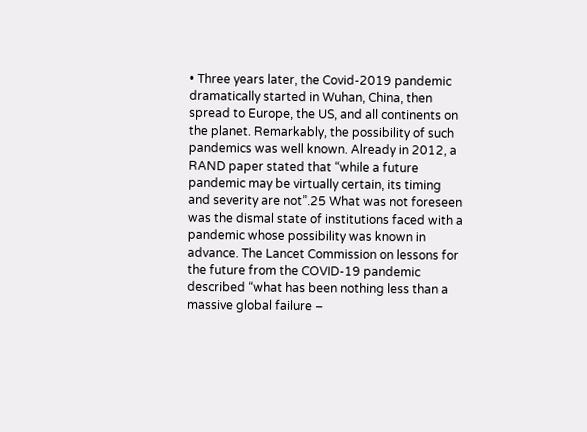• Three years later, the Covid-2019 pandemic dramatically started in Wuhan, China, then spread to Europe, the US, and all continents on the planet. Remarkably, the possibility of such pandemics was well known. Already in 2012, a RAND paper stated that “while a future pandemic may be virtually certain, its timing and severity are not”.25 What was not foreseen was the dismal state of institutions faced with a pandemic whose possibility was known in advance. The Lancet Commission on lessons for the future from the COVID-19 pandemic described “what has been nothing less than a massive global failure –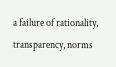a failure of rationality, transparency, norms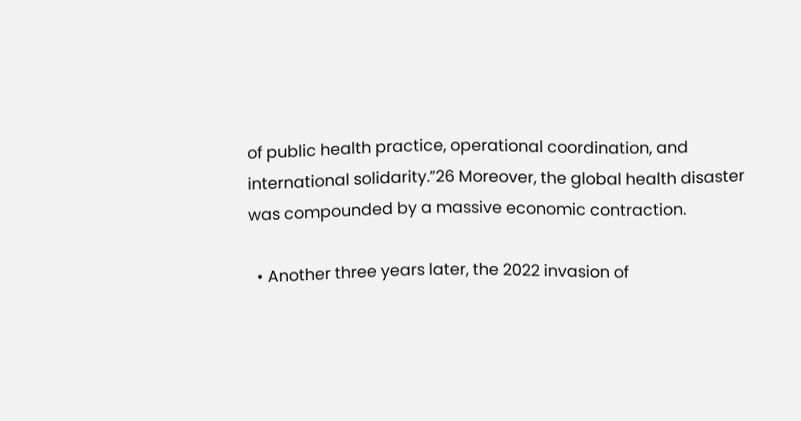of public health practice, operational coordination, and international solidarity.”26 Moreover, the global health disaster was compounded by a massive economic contraction.

  • Another three years later, the 2022 invasion of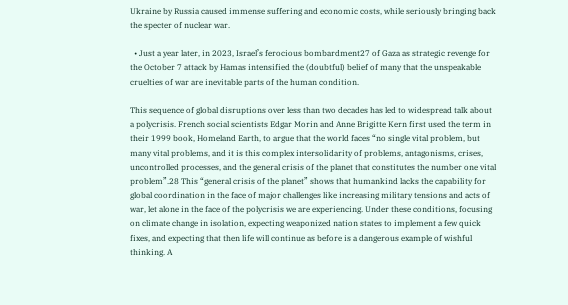Ukraine by Russia caused immense suffering and economic costs, while seriously bringing back the specter of nuclear war.

  • Just a year later, in 2023, Israel’s ferocious bombardment27 of Gaza as strategic revenge for the October 7 attack by Hamas intensified the (doubtful) belief of many that the unspeakable cruelties of war are inevitable parts of the human condition.

This sequence of global disruptions over less than two decades has led to widespread talk about a polycrisis. French social scientists Edgar Morin and Anne Brigitte Kern first used the term in their 1999 book, Homeland Earth, to argue that the world faces “no single vital problem, but many vital problems, and it is this complex intersolidarity of problems, antagonisms, crises, uncontrolled processes, and the general crisis of the planet that constitutes the number one vital problem”.28 This “general crisis of the planet” shows that humankind lacks the capability for global coordination in the face of major challenges like increasing military tensions and acts of war, let alone in the face of the polycrisis we are experiencing. Under these conditions, focusing on climate change in isolation, expecting weaponized nation states to implement a few quick fixes, and expecting that then life will continue as before is a dangerous example of wishful thinking. A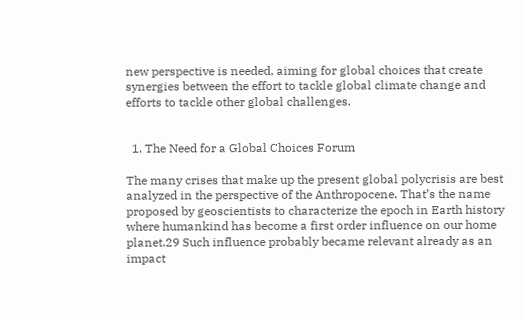new perspective is needed, aiming for global choices that create synergies between the effort to tackle global climate change and efforts to tackle other global challenges.


  1. The Need for a Global Choices Forum

The many crises that make up the present global polycrisis are best analyzed in the perspective of the Anthropocene. That’s the name proposed by geoscientists to characterize the epoch in Earth history where humankind has become a first order influence on our home planet.29 Such influence probably became relevant already as an impact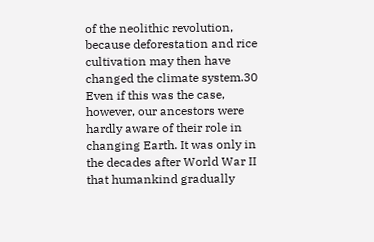of the neolithic revolution, because deforestation and rice cultivation may then have changed the climate system.30 Even if this was the case, however, our ancestors were hardly aware of their role in changing Earth. It was only in the decades after World War II that humankind gradually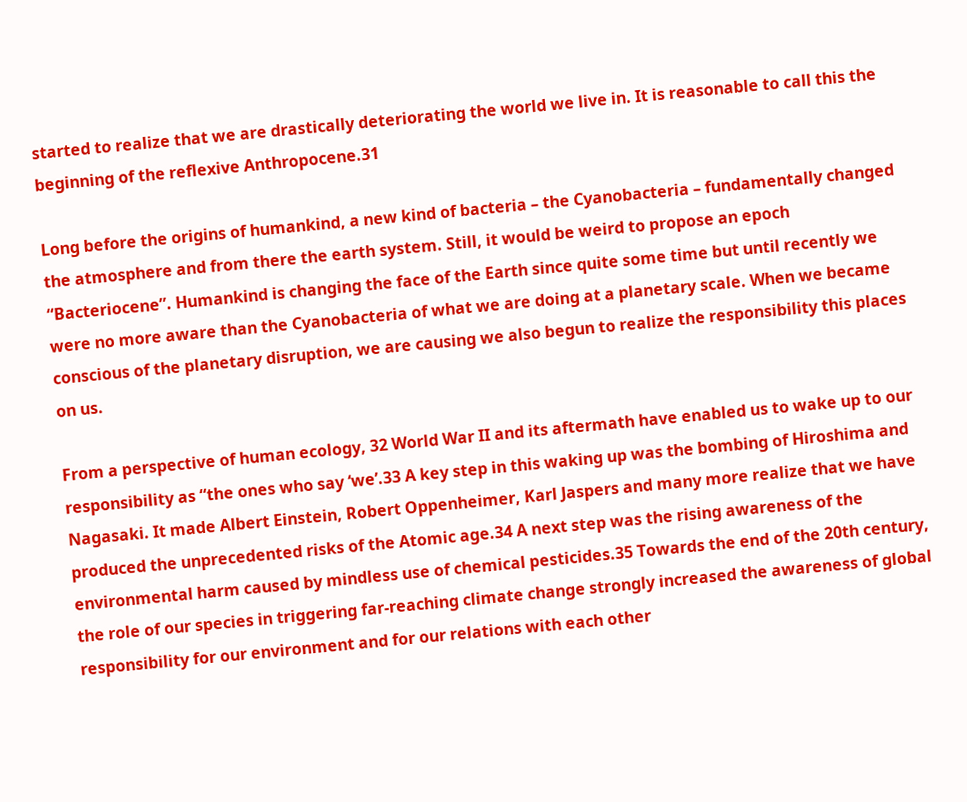started to realize that we are drastically deteriorating the world we live in. It is reasonable to call this the beginning of the reflexive Anthropocene.31

Long before the origins of humankind, a new kind of bacteria – the Cyanobacteria – fundamentally changed the atmosphere and from there the earth system. Still, it would be weird to propose an epoch “Bacteriocene”. Humankind is changing the face of the Earth since quite some time but until recently we were no more aware than the Cyanobacteria of what we are doing at a planetary scale. When we became conscious of the planetary disruption, we are causing we also begun to realize the responsibility this places on us.

From a perspective of human ecology, 32 World War II and its aftermath have enabled us to wake up to our responsibility as “the ones who say ‘we’.33 A key step in this waking up was the bombing of Hiroshima and Nagasaki. It made Albert Einstein, Robert Oppenheimer, Karl Jaspers and many more realize that we have produced the unprecedented risks of the Atomic age.34 A next step was the rising awareness of the environmental harm caused by mindless use of chemical pesticides.35 Towards the end of the 20th century, the role of our species in triggering far-reaching climate change strongly increased the awareness of global responsibility for our environment and for our relations with each other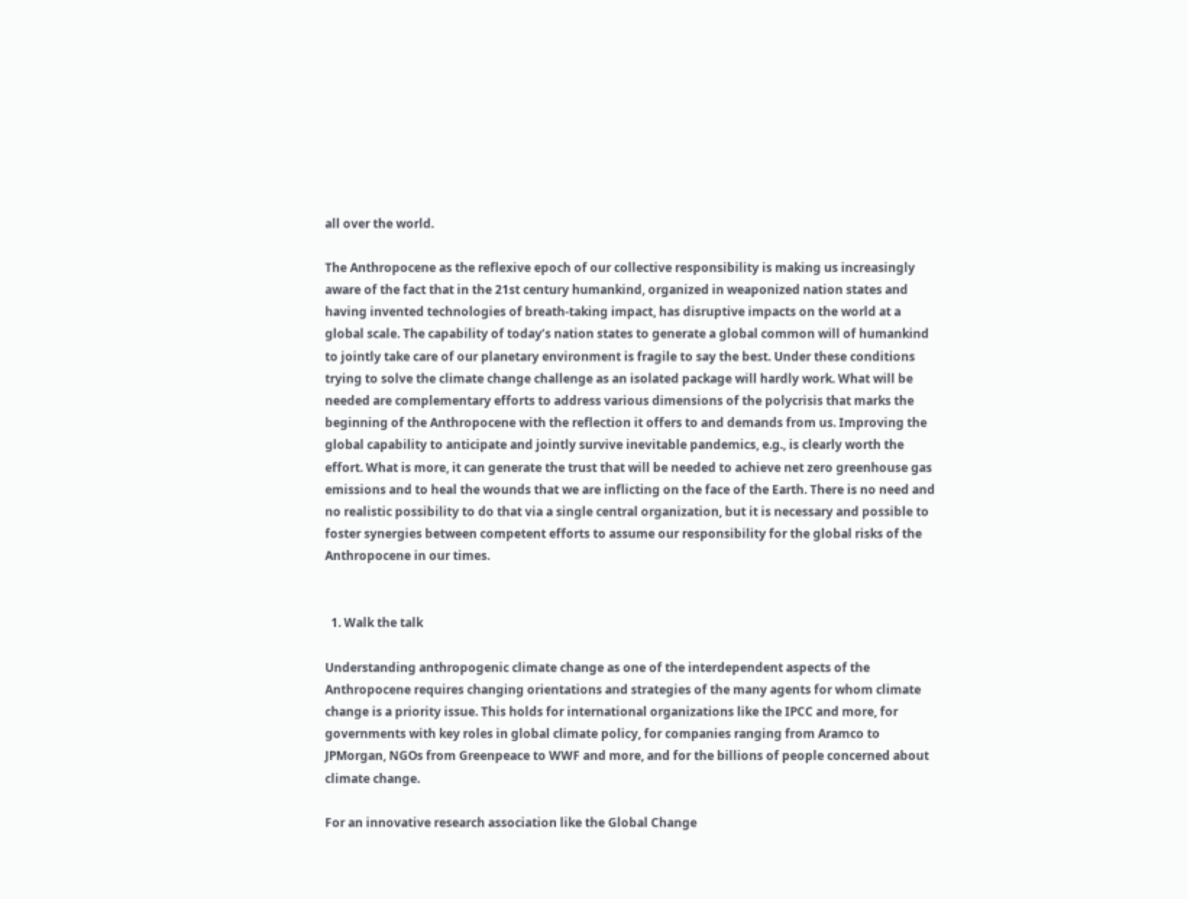all over the world.

The Anthropocene as the reflexive epoch of our collective responsibility is making us increasingly aware of the fact that in the 21st century humankind, organized in weaponized nation states and having invented technologies of breath-taking impact, has disruptive impacts on the world at a global scale. The capability of today’s nation states to generate a global common will of humankind to jointly take care of our planetary environment is fragile to say the best. Under these conditions trying to solve the climate change challenge as an isolated package will hardly work. What will be needed are complementary efforts to address various dimensions of the polycrisis that marks the beginning of the Anthropocene with the reflection it offers to and demands from us. Improving the global capability to anticipate and jointly survive inevitable pandemics, e.g., is clearly worth the effort. What is more, it can generate the trust that will be needed to achieve net zero greenhouse gas emissions and to heal the wounds that we are inflicting on the face of the Earth. There is no need and no realistic possibility to do that via a single central organization, but it is necessary and possible to foster synergies between competent efforts to assume our responsibility for the global risks of the Anthropocene in our times.


  1. Walk the talk

Understanding anthropogenic climate change as one of the interdependent aspects of the Anthropocene requires changing orientations and strategies of the many agents for whom climate change is a priority issue. This holds for international organizations like the IPCC and more, for governments with key roles in global climate policy, for companies ranging from Aramco to JPMorgan, NGOs from Greenpeace to WWF and more, and for the billions of people concerned about climate change.

For an innovative research association like the Global Change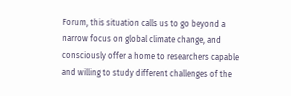Forum, this situation calls us to go beyond a narrow focus on global climate change, and consciously offer a home to researchers capable and willing to study different challenges of the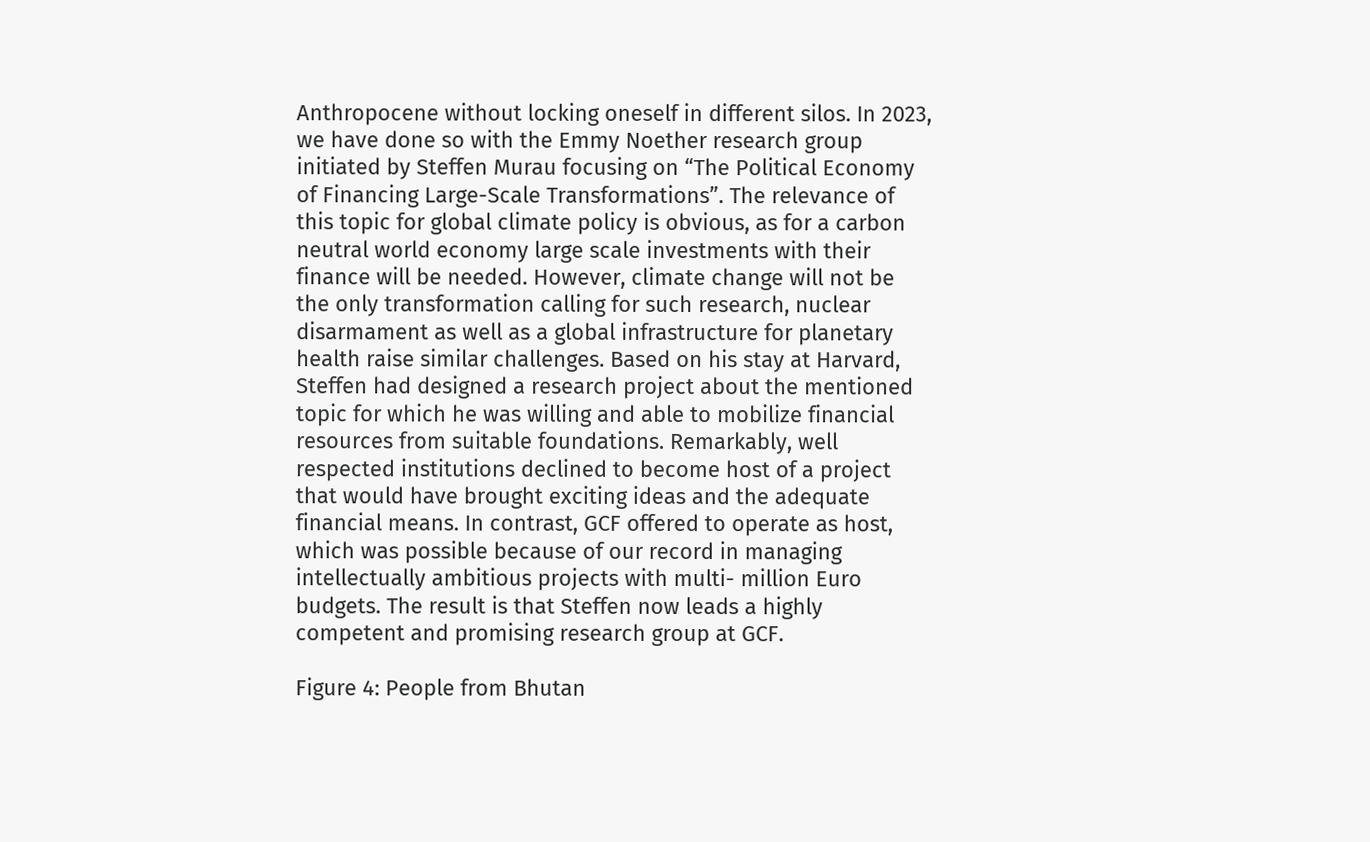Anthropocene without locking oneself in different silos. In 2023, we have done so with the Emmy Noether research group initiated by Steffen Murau focusing on “The Political Economy of Financing Large-Scale Transformations”. The relevance of this topic for global climate policy is obvious, as for a carbon neutral world economy large scale investments with their finance will be needed. However, climate change will not be the only transformation calling for such research, nuclear disarmament as well as a global infrastructure for planetary health raise similar challenges. Based on his stay at Harvard, Steffen had designed a research project about the mentioned topic for which he was willing and able to mobilize financial resources from suitable foundations. Remarkably, well respected institutions declined to become host of a project that would have brought exciting ideas and the adequate financial means. In contrast, GCF offered to operate as host, which was possible because of our record in managing intellectually ambitious projects with multi- million Euro budgets. The result is that Steffen now leads a highly competent and promising research group at GCF.

Figure 4: People from Bhutan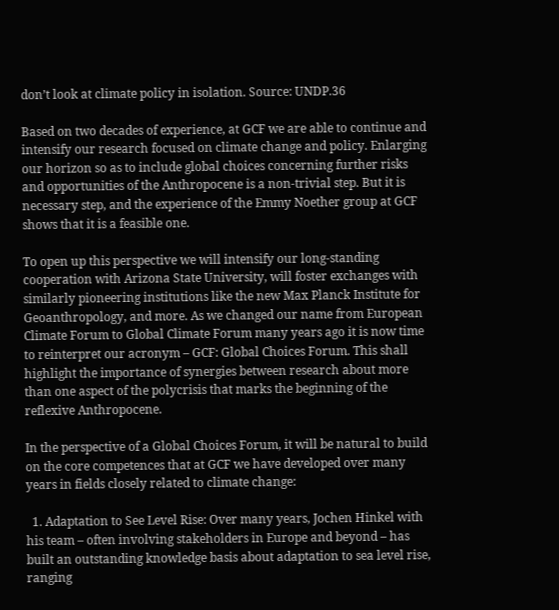don’t look at climate policy in isolation. Source: UNDP.36

Based on two decades of experience, at GCF we are able to continue and intensify our research focused on climate change and policy. Enlarging our horizon so as to include global choices concerning further risks and opportunities of the Anthropocene is a non-trivial step. But it is necessary step, and the experience of the Emmy Noether group at GCF shows that it is a feasible one.

To open up this perspective we will intensify our long-standing cooperation with Arizona State University, will foster exchanges with similarly pioneering institutions like the new Max Planck Institute for Geoanthropology, and more. As we changed our name from European Climate Forum to Global Climate Forum many years ago it is now time to reinterpret our acronym – GCF: Global Choices Forum. This shall highlight the importance of synergies between research about more than one aspect of the polycrisis that marks the beginning of the reflexive Anthropocene.

In the perspective of a Global Choices Forum, it will be natural to build on the core competences that at GCF we have developed over many years in fields closely related to climate change:

  1. Adaptation to See Level Rise: Over many years, Jochen Hinkel with his team – often involving stakeholders in Europe and beyond – has built an outstanding knowledge basis about adaptation to sea level rise, ranging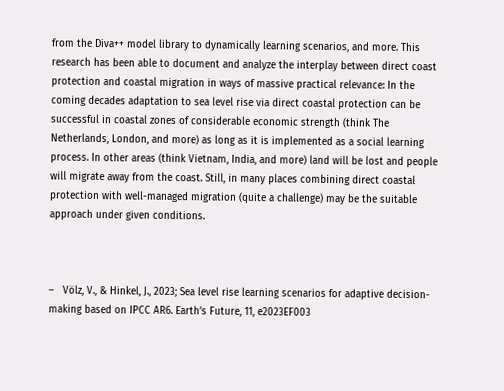from the Diva++ model library to dynamically learning scenarios, and more. This research has been able to document and analyze the interplay between direct coast protection and coastal migration in ways of massive practical relevance: In the coming decades adaptation to sea level rise via direct coastal protection can be successful in coastal zones of considerable economic strength (think The Netherlands, London, and more) as long as it is implemented as a social learning process. In other areas (think Vietnam, India, and more) land will be lost and people will migrate away from the coast. Still, in many places combining direct coastal protection with well-managed migration (quite a challenge) may be the suitable approach under given conditions.



–   Völz, V., & Hinkel, J., 2023; Sea level rise learning scenarios for adaptive decision-making based on IPCC AR6. Earth’s Future, 11, e2023EF003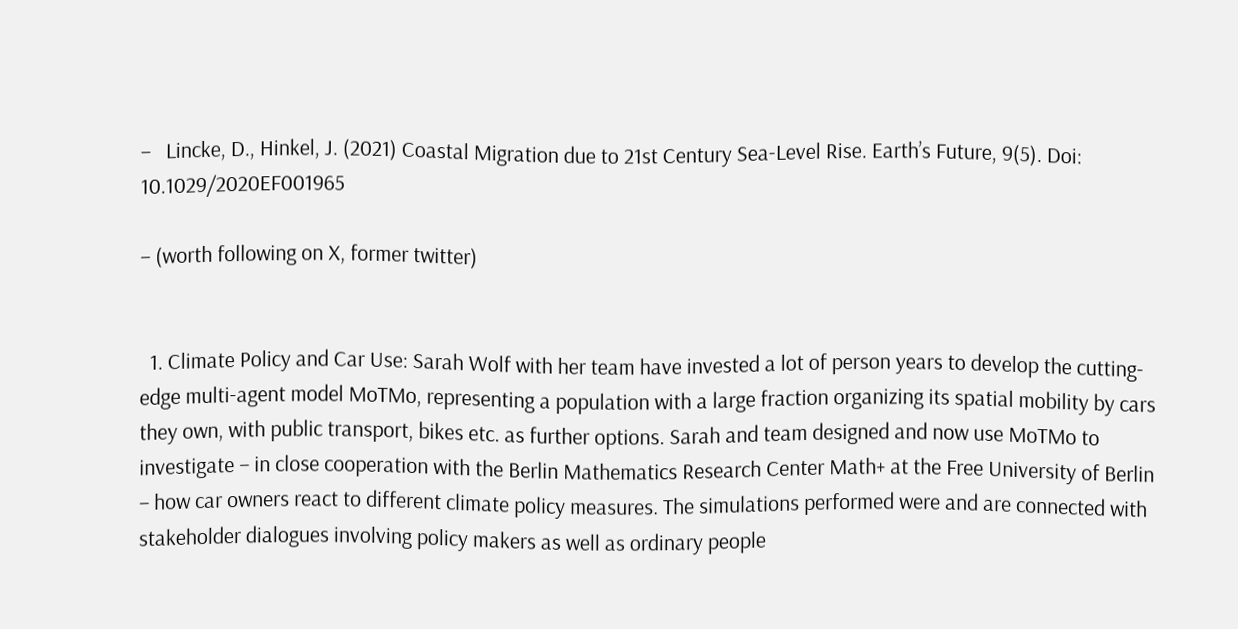–   Lincke, D., Hinkel, J. (2021) Coastal Migration due to 21st Century Sea-Level Rise. Earth’s Future, 9(5). Doi: 10.1029/2020EF001965

– (worth following on X, former twitter)


  1. Climate Policy and Car Use: Sarah Wolf with her team have invested a lot of person years to develop the cutting-edge multi-agent model MoTMo, representing a population with a large fraction organizing its spatial mobility by cars they own, with public transport, bikes etc. as further options. Sarah and team designed and now use MoTMo to investigate – in close cooperation with the Berlin Mathematics Research Center Math+ at the Free University of Berlin – how car owners react to different climate policy measures. The simulations performed were and are connected with stakeholder dialogues involving policy makers as well as ordinary people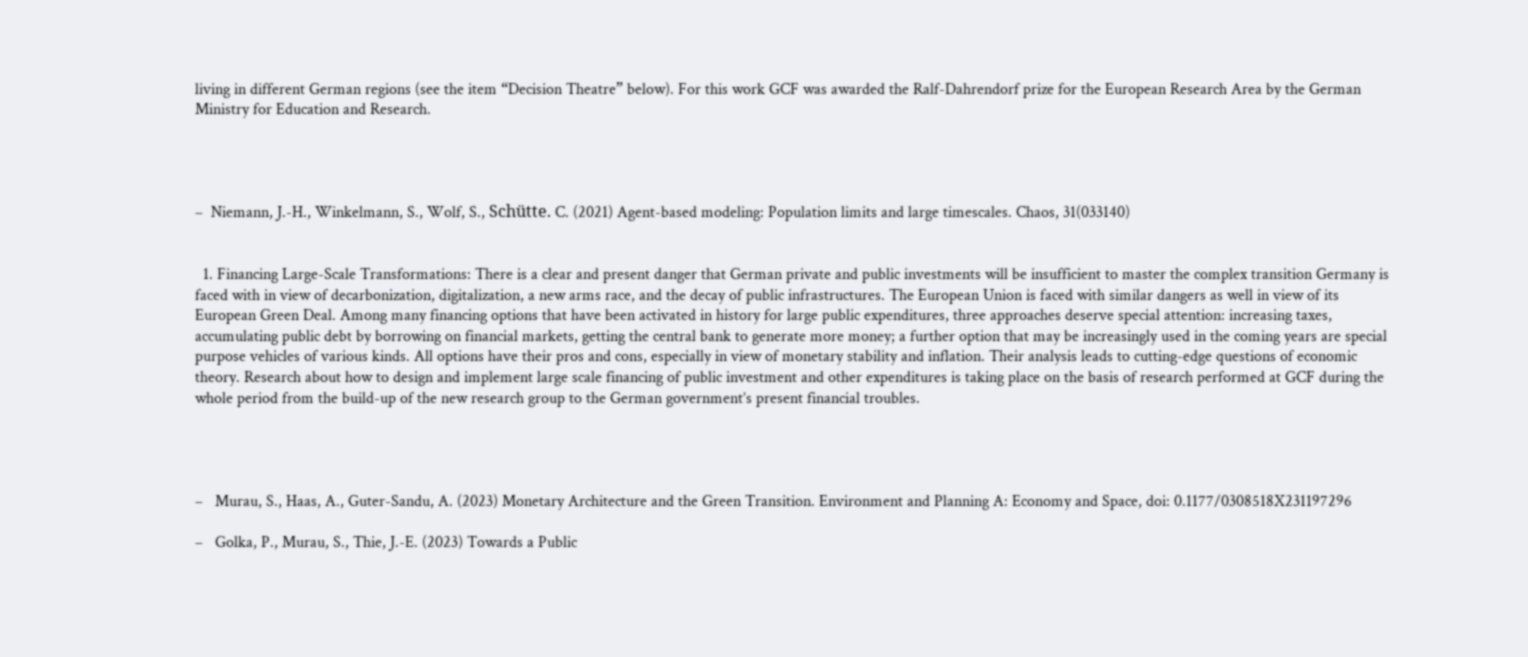living in different German regions (see the item “Decision Theatre” below). For this work GCF was awarded the Ralf-Dahrendorf prize for the European Research Area by the German Ministry for Education and Research.




–  Niemann, J.-H., Winkelmann, S., Wolf, S., Schütte. C. (2021) Agent-based modeling: Population limits and large timescales. Chaos, 31(033140)


  1. Financing Large-Scale Transformations: There is a clear and present danger that German private and public investments will be insufficient to master the complex transition Germany is faced with in view of decarbonization, digitalization, a new arms race, and the decay of public infrastructures. The European Union is faced with similar dangers as well in view of its European Green Deal. Among many financing options that have been activated in history for large public expenditures, three approaches deserve special attention: increasing taxes, accumulating public debt by borrowing on financial markets, getting the central bank to generate more money; a further option that may be increasingly used in the coming years are special purpose vehicles of various kinds. All options have their pros and cons, especially in view of monetary stability and inflation. Their analysis leads to cutting-edge questions of economic theory. Research about how to design and implement large scale financing of public investment and other expenditures is taking place on the basis of research performed at GCF during the whole period from the build-up of the new research group to the German government’s present financial troubles.




–   Murau, S., Haas, A., Guter-Sandu, A. (2023) Monetary Architecture and the Green Transition. Environment and Planning A: Economy and Space, doi: 0.1177/0308518X231197296

–   Golka, P., Murau, S., Thie, J.-E. (2023) Towards a Public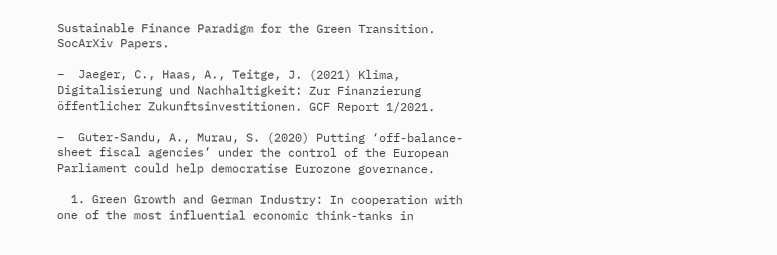Sustainable Finance Paradigm for the Green Transition. SocArXiv Papers.

–  Jaeger, C., Haas, A., Teitge, J. (2021) Klima, Digitalisierung und Nachhaltigkeit: Zur Finanzierung öffentlicher Zukunftsinvestitionen. GCF Report 1/2021.

–  Guter-Sandu, A., Murau, S. (2020) Putting ‘off-balance-sheet fiscal agencies’ under the control of the European Parliament could help democratise Eurozone governance.

  1. Green Growth and German Industry: In cooperation with one of the most influential economic think-tanks in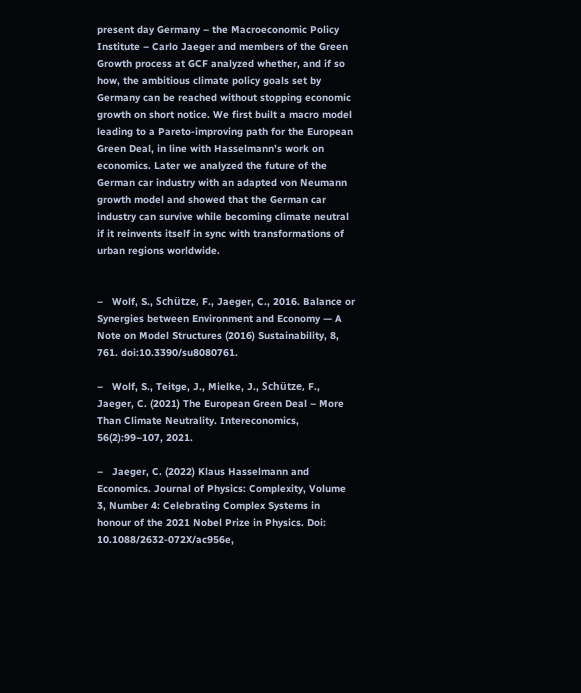present day Germany – the Macroeconomic Policy Institute – Carlo Jaeger and members of the Green Growth process at GCF analyzed whether, and if so how, the ambitious climate policy goals set by Germany can be reached without stopping economic growth on short notice. We first built a macro model leading to a Pareto-improving path for the European Green Deal, in line with Hasselmann’s work on economics. Later we analyzed the future of the German car industry with an adapted von Neumann growth model and showed that the German car industry can survive while becoming climate neutral if it reinvents itself in sync with transformations of urban regions worldwide.


–   Wolf, S., Schütze, F., Jaeger, C., 2016. Balance or Synergies between Environment and Economy — A Note on Model Structures (2016) Sustainability, 8, 761. doi:10.3390/su8080761.

–   Wolf, S., Teitge, J., Mielke, J., Schütze, F., Jaeger, C. (2021) The European Green Deal – More Than Climate Neutrality. Intereconomics, 56(2):99–107, 2021.

–   Jaeger, C. (2022) Klaus Hasselmann and Economics. Journal of Physics: Complexity, Volume 3, Number 4: Celebrating Complex Systems in honour of the 2021 Nobel Prize in Physics. Doi: 10.1088/2632-072X/ac956e,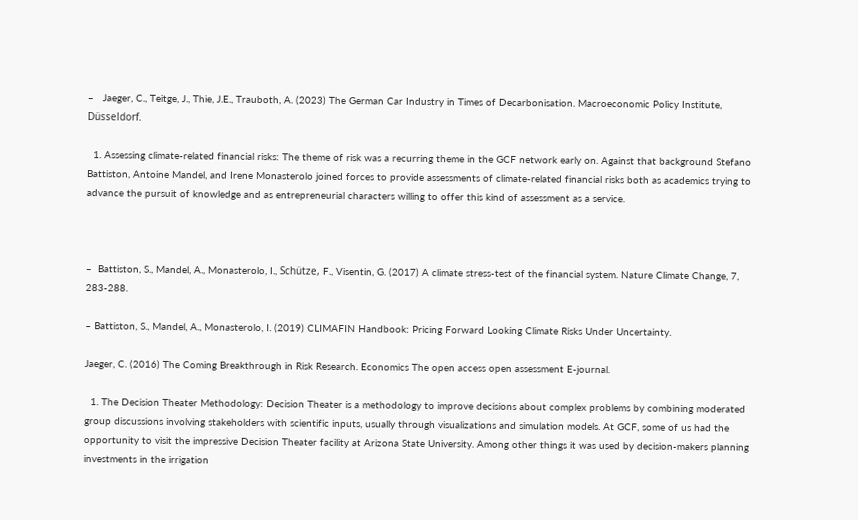–   Jaeger, C., Teitge, J., Thie, J.E., Trauboth, A. (2023) The German Car Industry in Times of Decarbonisation. Macroeconomic Policy Institute, Düsseldorf.

  1. Assessing climate-related financial risks: The theme of risk was a recurring theme in the GCF network early on. Against that background Stefano Battiston, Antoine Mandel, and Irene Monasterolo joined forces to provide assessments of climate-related financial risks both as academics trying to advance the pursuit of knowledge and as entrepreneurial characters willing to offer this kind of assessment as a service.



–  Battiston, S., Mandel, A., Monasterolo, I., Schütze, F., Visentin, G. (2017) A climate stress-test of the financial system. Nature Climate Change, 7, 283-288.

– Battiston, S., Mandel, A., Monasterolo, I. (2019) CLIMAFIN Handbook: Pricing Forward Looking Climate Risks Under Uncertainty.

Jaeger, C. (2016) The Coming Breakthrough in Risk Research. Economics The open access open assessment E-journal.

  1. The Decision Theater Methodology: Decision Theater is a methodology to improve decisions about complex problems by combining moderated group discussions involving stakeholders with scientific inputs, usually through visualizations and simulation models. At GCF, some of us had the opportunity to visit the impressive Decision Theater facility at Arizona State University. Among other things it was used by decision-makers planning investments in the irrigation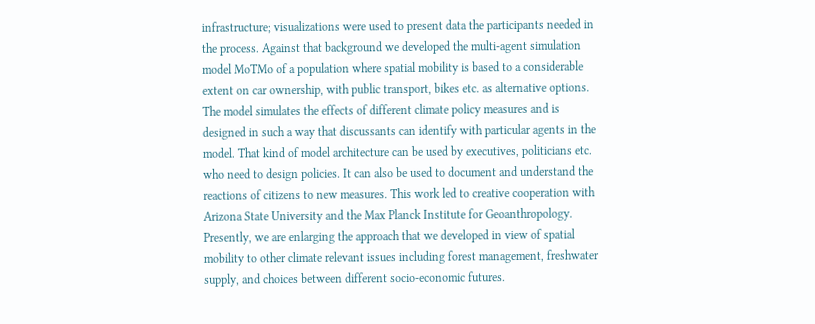infrastructure; visualizations were used to present data the participants needed in the process. Against that background we developed the multi-agent simulation model MoTMo of a population where spatial mobility is based to a considerable extent on car ownership, with public transport, bikes etc. as alternative options. The model simulates the effects of different climate policy measures and is designed in such a way that discussants can identify with particular agents in the model. That kind of model architecture can be used by executives, politicians etc. who need to design policies. It can also be used to document and understand the reactions of citizens to new measures. This work led to creative cooperation with Arizona State University and the Max Planck Institute for Geoanthropology. Presently, we are enlarging the approach that we developed in view of spatial mobility to other climate relevant issues including forest management, freshwater supply, and choices between different socio-economic futures.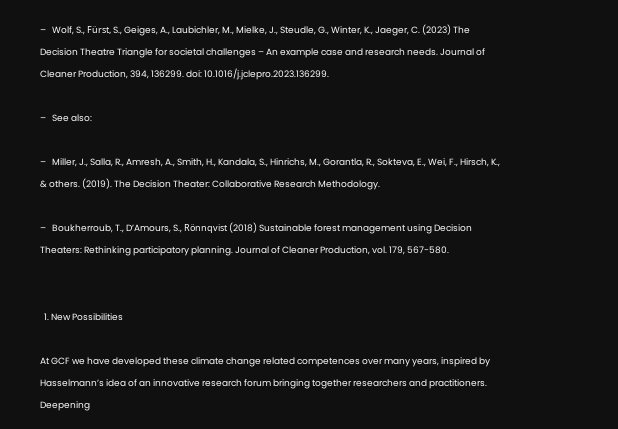–   Wolf, S., Fürst, S., Geiges, A., Laubichler, M., Mielke, J., Steudle, G., Winter, K., Jaeger, C. (2023) The Decision Theatre Triangle for societal challenges – An example case and research needs. Journal of Cleaner Production, 394, 136299. doi: 10.1016/j.jclepro.2023.136299.

–   See also:

–   Miller, J., Salla, R., Amresh, A., Smith, H., Kandala, S., Hinrichs, M., Gorantla, R., Sokteva, E., Wei, F., Hirsch, K., & others. (2019). The Decision Theater: Collaborative Research Methodology.

–   Boukherroub, T., D’Amours, S., Rönnqvist (2018) Sustainable forest management using Decision Theaters: Rethinking participatory planning. Journal of Cleaner Production, vol. 179, 567-580.


  1. New Possibilities

At GCF we have developed these climate change related competences over many years, inspired by Hasselmann’s idea of an innovative research forum bringing together researchers and practitioners. Deepening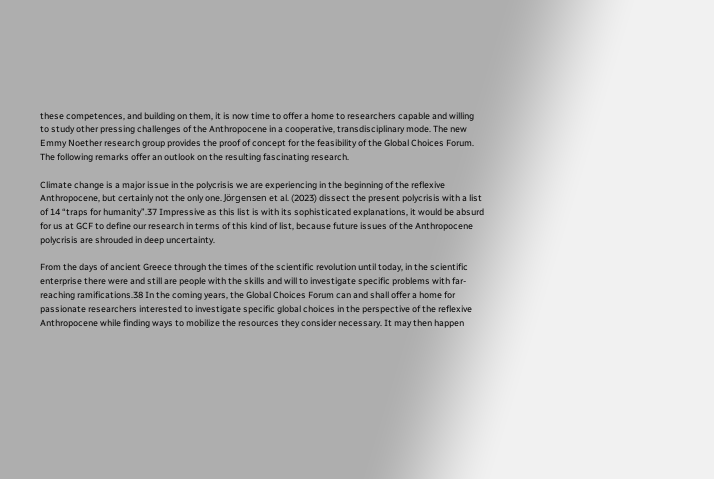these competences, and building on them, it is now time to offer a home to researchers capable and willing to study other pressing challenges of the Anthropocene in a cooperative, transdisciplinary mode. The new Emmy Noether research group provides the proof of concept for the feasibility of the Global Choices Forum. The following remarks offer an outlook on the resulting fascinating research.

Climate change is a major issue in the polycrisis we are experiencing in the beginning of the reflexive Anthropocene, but certainly not the only one. Jörgensen et al. (2023) dissect the present polycrisis with a list of 14 “traps for humanity”.37 Impressive as this list is with its sophisticated explanations, it would be absurd for us at GCF to define our research in terms of this kind of list, because future issues of the Anthropocene polycrisis are shrouded in deep uncertainty.

From the days of ancient Greece through the times of the scientific revolution until today, in the scientific enterprise there were and still are people with the skills and will to investigate specific problems with far-reaching ramifications.38 In the coming years, the Global Choices Forum can and shall offer a home for passionate researchers interested to investigate specific global choices in the perspective of the reflexive Anthropocene while finding ways to mobilize the resources they consider necessary. It may then happen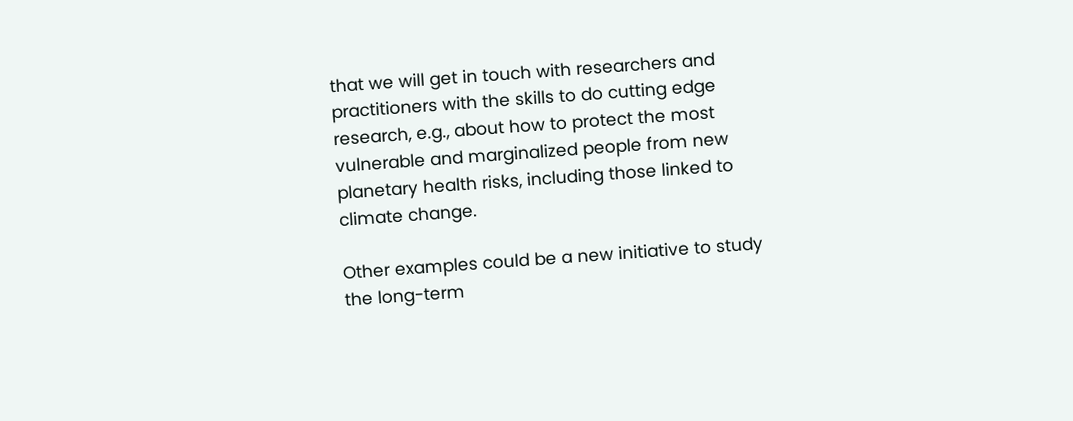that we will get in touch with researchers and practitioners with the skills to do cutting edge research, e.g., about how to protect the most vulnerable and marginalized people from new planetary health risks, including those linked to climate change.

Other examples could be a new initiative to study the long-term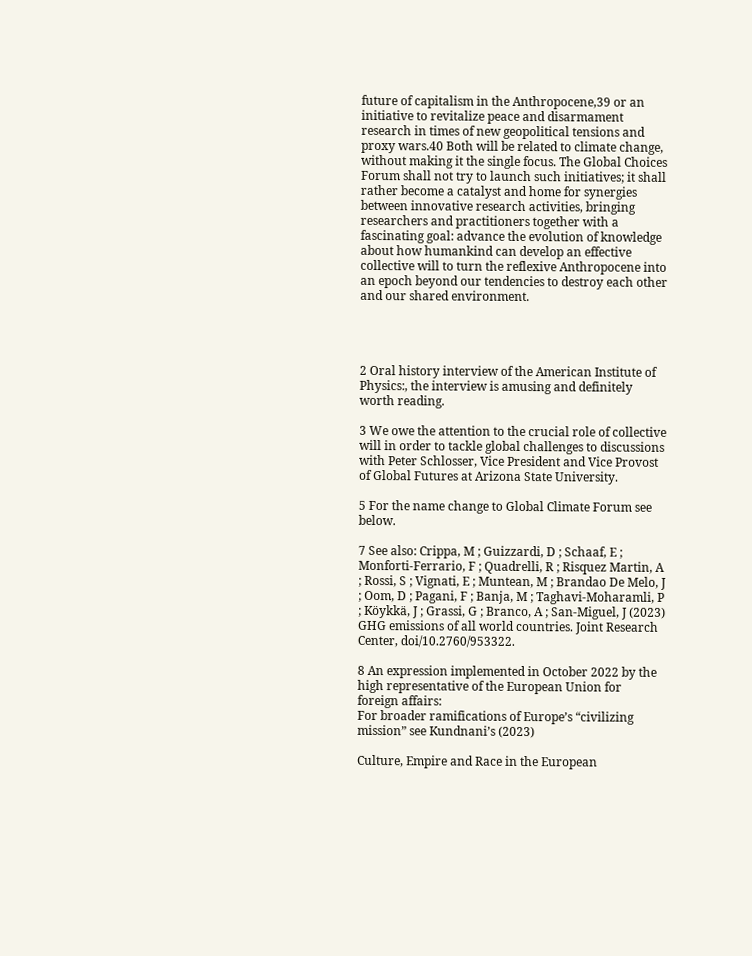future of capitalism in the Anthropocene,39 or an initiative to revitalize peace and disarmament research in times of new geopolitical tensions and proxy wars.40 Both will be related to climate change, without making it the single focus. The Global Choices Forum shall not try to launch such initiatives; it shall rather become a catalyst and home for synergies between innovative research activities, bringing researchers and practitioners together with a fascinating goal: advance the evolution of knowledge about how humankind can develop an effective collective will to turn the reflexive Anthropocene into an epoch beyond our tendencies to destroy each other and our shared environment.




2 Oral history interview of the American Institute of Physics:, the interview is amusing and definitely worth reading.

3 We owe the attention to the crucial role of collective will in order to tackle global challenges to discussions with Peter Schlosser, Vice President and Vice Provost of Global Futures at Arizona State University.

5 For the name change to Global Climate Forum see below.

7 See also: Crippa, M ; Guizzardi, D ; Schaaf, E ; Monforti-Ferrario, F ; Quadrelli, R ; Risquez Martin, A ; Rossi, S ; Vignati, E ; Muntean, M ; Brandao De Melo, J ; Oom, D ; Pagani, F ; Banja, M ; Taghavi-Moharamli, P ; Köykkä, J ; Grassi, G ; Branco, A ; San-Miguel, J (2023) GHG emissions of all world countries. Joint Research Center, doi/10.2760/953322.

8 An expression implemented in October 2022 by the high representative of the European Union for foreign affairs:
For broader ramifications of Europe’s “civilizing mission” see Kundnani’s (2023)

Culture, Empire and Race in the European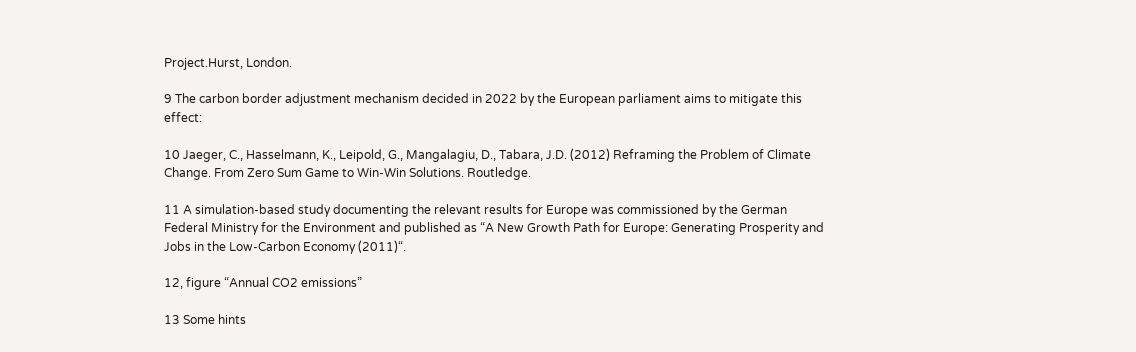Project.Hurst, London.

9 The carbon border adjustment mechanism decided in 2022 by the European parliament aims to mitigate this effect:

10 Jaeger, C., Hasselmann, K., Leipold, G., Mangalagiu, D., Tabara, J.D. (2012) Reframing the Problem of Climate Change. From Zero Sum Game to Win-Win Solutions. Routledge.

11 A simulation-based study documenting the relevant results for Europe was commissioned by the German Federal Ministry for the Environment and published as “A New Growth Path for Europe: Generating Prosperity and Jobs in the Low-Carbon Economy (2011)“.

12, figure “Annual CO2 emissions”

13 Some hints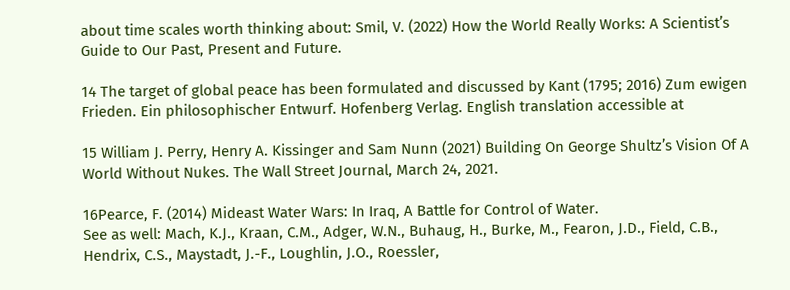about time scales worth thinking about: Smil, V. (2022) How the World Really Works: A Scientist’s Guide to Our Past, Present and Future.

14 The target of global peace has been formulated and discussed by Kant (1795; 2016) Zum ewigen Frieden. Ein philosophischer Entwurf. Hofenberg Verlag. English translation accessible at

15 William J. Perry, Henry A. Kissinger and Sam Nunn (2021) Building On George Shultz’s Vision Of A World Without Nukes. The Wall Street Journal, March 24, 2021.

16Pearce, F. (2014) Mideast Water Wars: In Iraq, A Battle for Control of Water.
See as well: Mach, K.J., Kraan, C.M., Adger, W.N., Buhaug, H., Burke, M., Fearon, J.D., Field, C.B., Hendrix, C.S., Maystadt, J.-F., Loughlin, J.O., Roessler,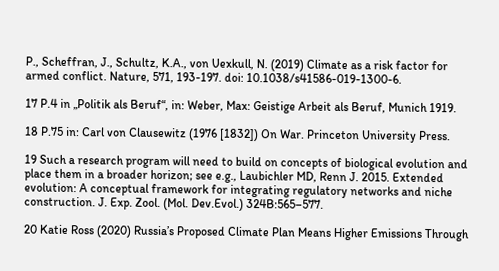P., Scheffran, J., Schultz, K.A., von Uexkull, N. (2019) Climate as a risk factor for armed conflict. Nature, 571, 193-197. doi: 10.1038/s41586-019-1300-6.

17 P.4 in „Politik als Beruf“, in: Weber, Max: Geistige Arbeit als Beruf, Munich 1919.

18 P.75 in: Carl von Clausewitz (1976 [1832]) On War. Princeton University Press.

19 Such a research program will need to build on concepts of biological evolution and place them in a broader horizon; see e.g., Laubichler MD, Renn J. 2015. Extended evolution: A conceptual framework for integrating regulatory networks and niche construction. J. Exp. Zool. (Mol. Dev.Evol.) 324B:565–577.

20 Katie Ross (2020) Russia’s Proposed Climate Plan Means Higher Emissions Through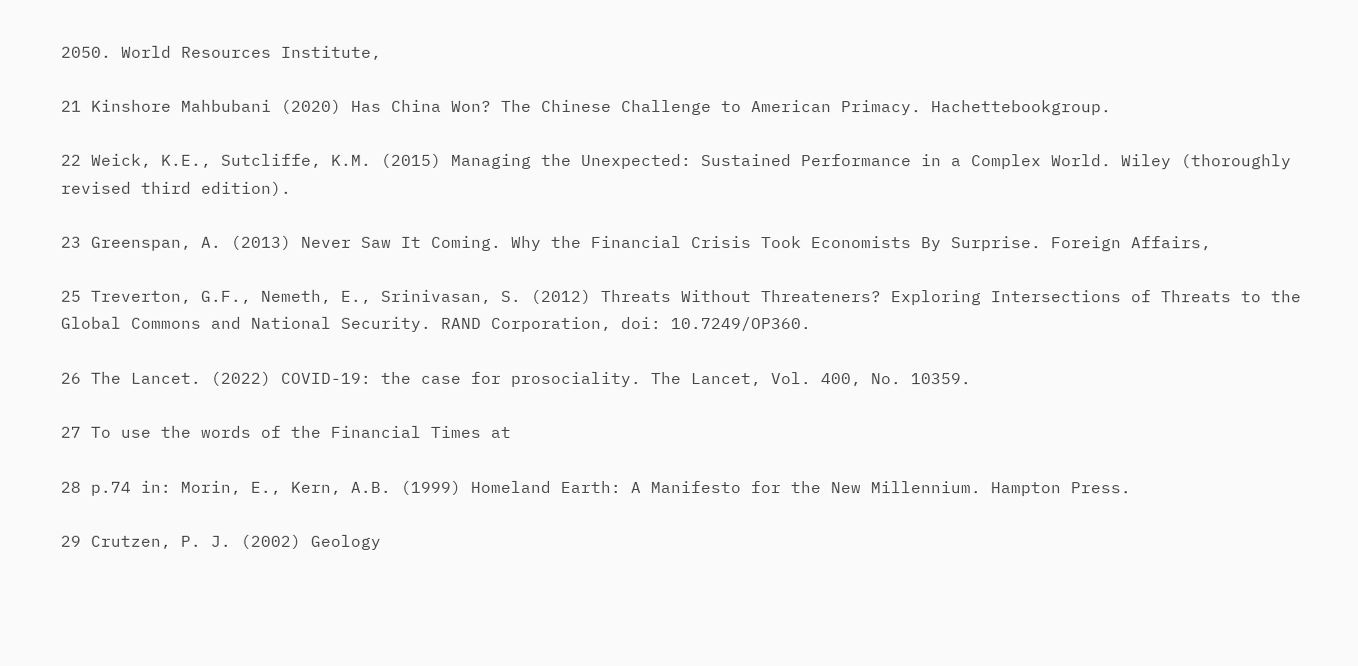2050. World Resources Institute,

21 Kinshore Mahbubani (2020) Has China Won? The Chinese Challenge to American Primacy. Hachettebookgroup.

22 Weick, K.E., Sutcliffe, K.M. (2015) Managing the Unexpected: Sustained Performance in a Complex World. Wiley (thoroughly revised third edition).

23 Greenspan, A. (2013) Never Saw It Coming. Why the Financial Crisis Took Economists By Surprise. Foreign Affairs,

25 Treverton, G.F., Nemeth, E., Srinivasan, S. (2012) Threats Without Threateners? Exploring Intersections of Threats to the Global Commons and National Security. RAND Corporation, doi: 10.7249/OP360.

26 The Lancet. (2022) COVID-19: the case for prosociality. The Lancet, Vol. 400, No. 10359.

27 To use the words of the Financial Times at

28 p.74 in: Morin, E., Kern, A.B. (1999) Homeland Earth: A Manifesto for the New Millennium. Hampton Press.

29 Crutzen, P. J. (2002) Geology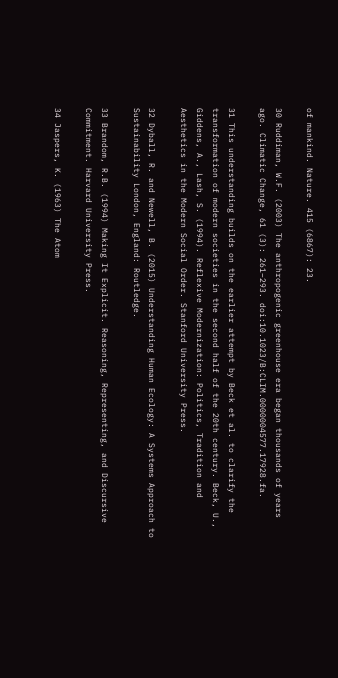of mankind. Nature. 415 (6867): 23.

30 Ruddiman, W.F. (2003) The anthropogenic greenhouse era began thousands of years ago. Climatic Change, 61 (3): 261–293. doi:10.1023/B:CLIM.0000004577.17928.fa.

31 This understanding builds on the earlier attempt by Beck et al. to clarify the transformation of modern societies in the second half of the 20th century. Beck, U., Giddens, A., Lash, S. (1994). Reflexive Modernization: Politics, Tradition and Aesthetics in the Modern Social Order. Stanford University Press.

32 Dyball, R. and Newell, B. (2015) Understanding Human Ecology: A Systems Approach to Sustainability London, England: Routledge.

33 Brandom, R.B. (1994) Making It Explicit. Reasoning, Representing, and Discursive Commitment. Harvard University Press.

34 Jaspers, K. (1963) The Atom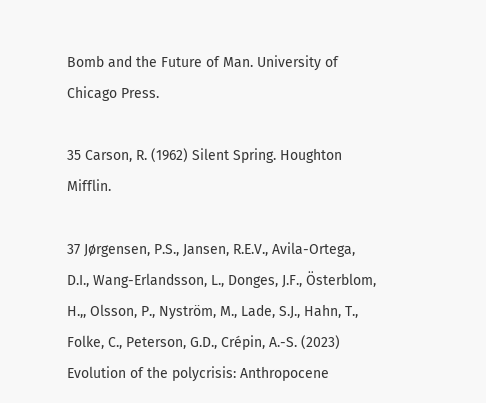Bomb and the Future of Man. University of Chicago Press.

35 Carson, R. (1962) Silent Spring. Houghton Mifflin.

37 Jørgensen, P.S., Jansen, R.E.V., Avila-Ortega, D.I., Wang-Erlandsson, L., Donges, J.F., Österblom, H.,, Olsson, P., Nyström, M., Lade, S.J., Hahn, T., Folke, C., Peterson, G.D., Crépin, A.-S. (2023) Evolution of the polycrisis: Anthropocene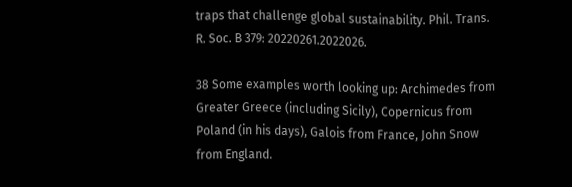traps that challenge global sustainability. Phil. Trans. R. Soc. B 379: 20220261.2022026.

38 Some examples worth looking up: Archimedes from Greater Greece (including Sicily), Copernicus from Poland (in his days), Galois from France, John Snow from England.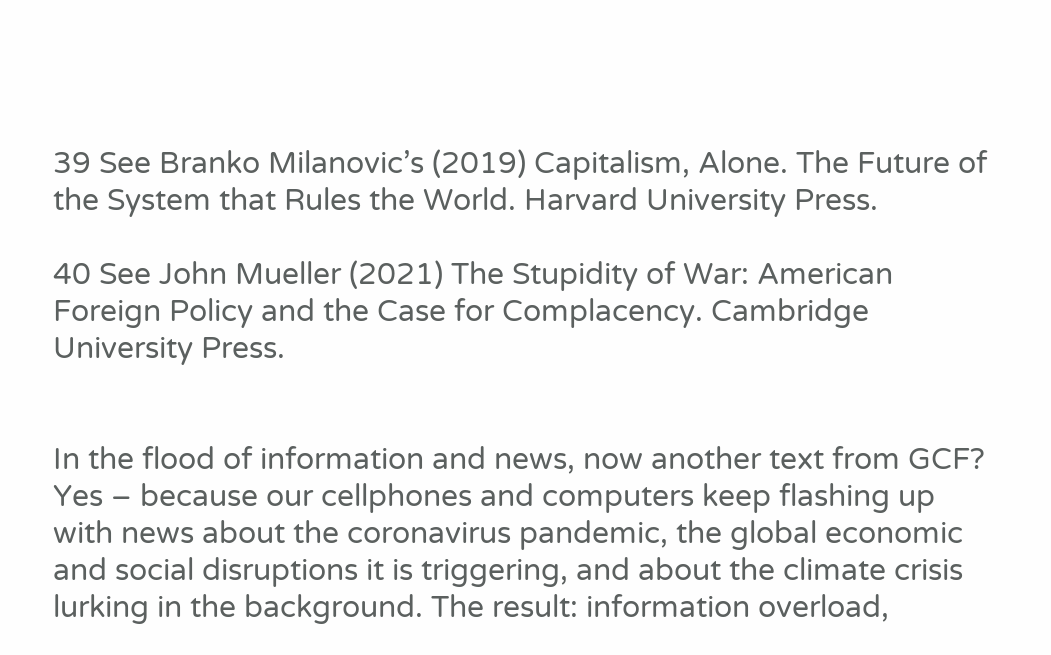39 See Branko Milanovic’s (2019) Capitalism, Alone. The Future of the System that Rules the World. Harvard University Press.

40 See John Mueller (2021) The Stupidity of War: American Foreign Policy and the Case for Complacency. Cambridge University Press.


In the flood of information and news, now another text from GCF?  Yes – because our cellphones and computers keep flashing up with news about the coronavirus pandemic, the global economic and social disruptions it is triggering, and about the climate crisis lurking in the background. The result: information overload,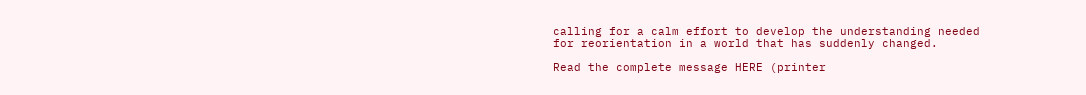calling for a calm effort to develop the understanding needed for reorientation in a world that has suddenly changed.

Read the complete message HERE (printer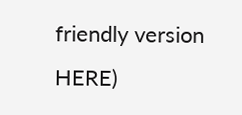friendly version HERE)